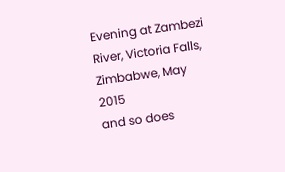Evening at Zambezi River, Victoria Falls, Zimbabwe, May 2015
and so does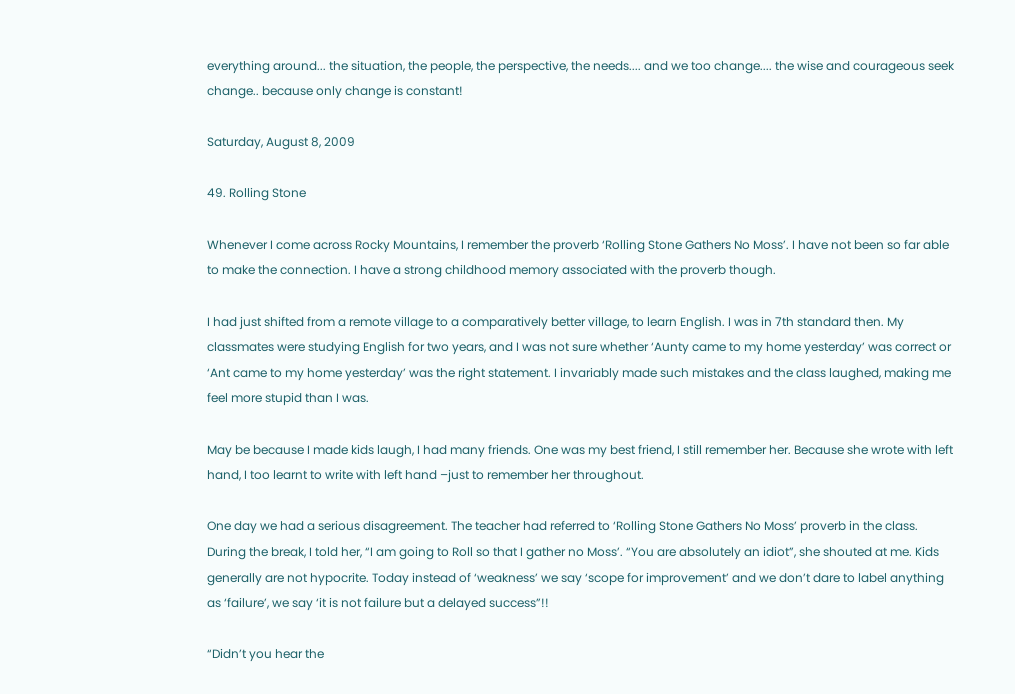everything around... the situation, the people, the perspective, the needs.... and we too change.... the wise and courageous seek change.. because only change is constant!

Saturday, August 8, 2009

49. Rolling Stone

Whenever I come across Rocky Mountains, I remember the proverb ‘Rolling Stone Gathers No Moss’. I have not been so far able to make the connection. I have a strong childhood memory associated with the proverb though.

I had just shifted from a remote village to a comparatively better village, to learn English. I was in 7th standard then. My classmates were studying English for two years, and I was not sure whether ‘Aunty came to my home yesterday’ was correct or ‘Ant came to my home yesterday’ was the right statement. I invariably made such mistakes and the class laughed, making me feel more stupid than I was.

May be because I made kids laugh, I had many friends. One was my best friend, I still remember her. Because she wrote with left hand, I too learnt to write with left hand –just to remember her throughout.

One day we had a serious disagreement. The teacher had referred to ‘Rolling Stone Gathers No Moss’ proverb in the class. During the break, I told her, “I am going to Roll so that I gather no Moss’. “You are absolutely an idiot”, she shouted at me. Kids generally are not hypocrite. Today instead of ‘weakness’ we say ‘scope for improvement’ and we don’t dare to label anything as ‘failure’, we say ‘it is not failure but a delayed success”!!

“Didn’t you hear the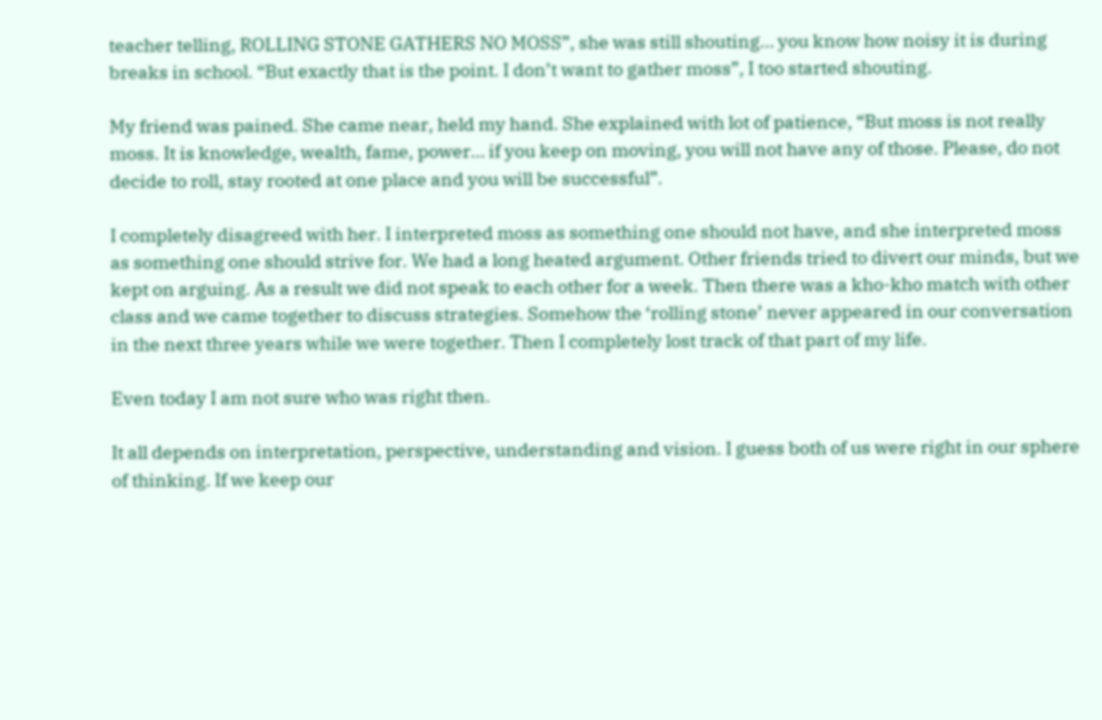teacher telling, ROLLING STONE GATHERS NO MOSS”, she was still shouting… you know how noisy it is during breaks in school. “But exactly that is the point. I don’t want to gather moss”, I too started shouting.

My friend was pained. She came near, held my hand. She explained with lot of patience, “But moss is not really moss. It is knowledge, wealth, fame, power… if you keep on moving, you will not have any of those. Please, do not decide to roll, stay rooted at one place and you will be successful”.

I completely disagreed with her. I interpreted moss as something one should not have, and she interpreted moss as something one should strive for. We had a long heated argument. Other friends tried to divert our minds, but we kept on arguing. As a result we did not speak to each other for a week. Then there was a kho-kho match with other class and we came together to discuss strategies. Somehow the ‘rolling stone’ never appeared in our conversation in the next three years while we were together. Then I completely lost track of that part of my life.

Even today I am not sure who was right then.

It all depends on interpretation, perspective, understanding and vision. I guess both of us were right in our sphere of thinking. If we keep our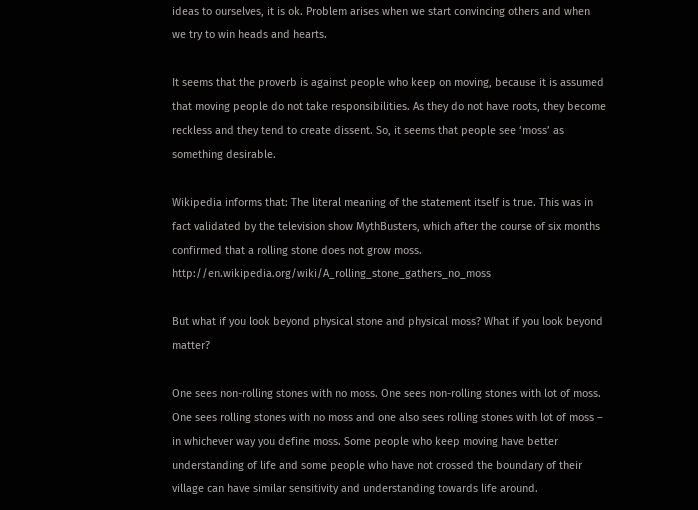ideas to ourselves, it is ok. Problem arises when we start convincing others and when we try to win heads and hearts.

It seems that the proverb is against people who keep on moving, because it is assumed that moving people do not take responsibilities. As they do not have roots, they become reckless and they tend to create dissent. So, it seems that people see ‘moss’ as something desirable.

Wikipedia informs that: The literal meaning of the statement itself is true. This was in fact validated by the television show MythBusters, which after the course of six months confirmed that a rolling stone does not grow moss. http://en.wikipedia.org/wiki/A_rolling_stone_gathers_no_moss

But what if you look beyond physical stone and physical moss? What if you look beyond matter?

One sees non-rolling stones with no moss. One sees non-rolling stones with lot of moss. One sees rolling stones with no moss and one also sees rolling stones with lot of moss – in whichever way you define moss. Some people who keep moving have better understanding of life and some people who have not crossed the boundary of their village can have similar sensitivity and understanding towards life around.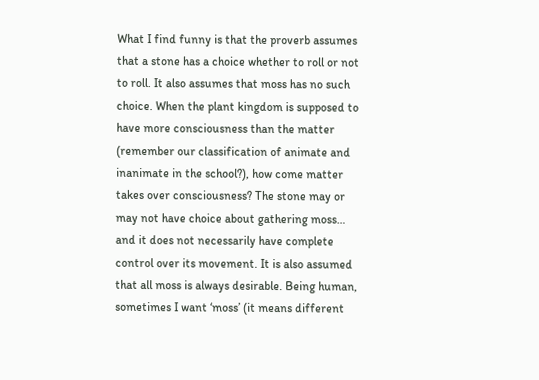What I find funny is that the proverb assumes that a stone has a choice whether to roll or not to roll. It also assumes that moss has no such choice. When the plant kingdom is supposed to have more consciousness than the matter (remember our classification of animate and inanimate in the school?), how come matter takes over consciousness? The stone may or may not have choice about gathering moss… and it does not necessarily have complete control over its movement. It is also assumed that all moss is always desirable. Being human, sometimes I want ‘moss’ (it means different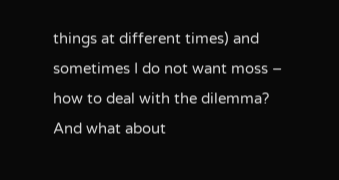things at different times) and sometimes I do not want moss – how to deal with the dilemma? And what about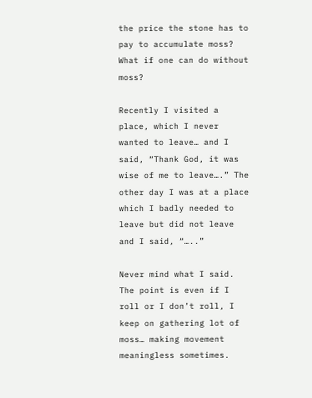the price the stone has to pay to accumulate moss? What if one can do without moss?

Recently I visited a place, which I never wanted to leave… and I said, “Thank God, it was wise of me to leave….” The other day I was at a place which I badly needed to leave but did not leave and I said, “…..”

Never mind what I said. The point is even if I roll or I don’t roll, I keep on gathering lot of moss… making movement meaningless sometimes.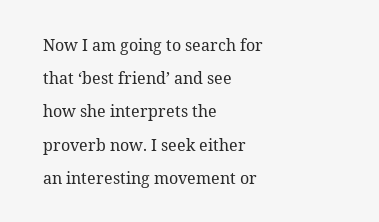Now I am going to search for that ‘best friend’ and see how she interprets the proverb now. I seek either an interesting movement or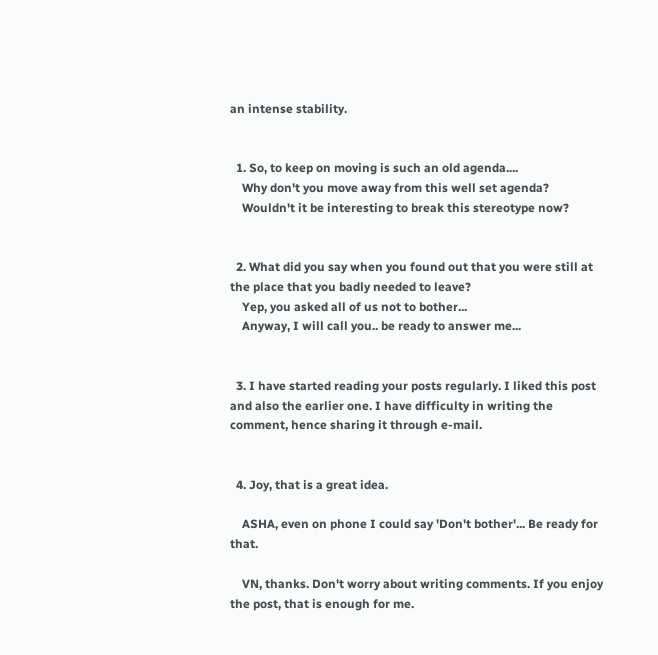an intense stability.


  1. So, to keep on moving is such an old agenda....
    Why don't you move away from this well set agenda?
    Wouldn't it be interesting to break this stereotype now?


  2. What did you say when you found out that you were still at the place that you badly needed to leave?
    Yep, you asked all of us not to bother...
    Anyway, I will call you.. be ready to answer me...


  3. I have started reading your posts regularly. I liked this post and also the earlier one. I have difficulty in writing the comment, hence sharing it through e-mail.


  4. Joy, that is a great idea.

    ASHA, even on phone I could say 'Don't bother'... Be ready for that.

    VN, thanks. Don't worry about writing comments. If you enjoy the post, that is enough for me.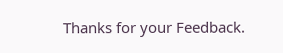Thanks for your Feedback.